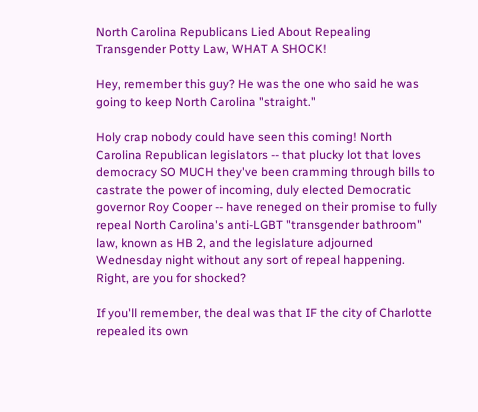North Carolina Republicans Lied About Repealing Transgender Potty Law, WHAT A SHOCK!

Hey, remember this guy? He was the one who said he was going to keep North Carolina "straight."

Holy crap nobody could have seen this coming! North Carolina Republican legislators -- that plucky lot that loves democracy SO MUCH they've been cramming through bills to castrate the power of incoming, duly elected Democratic governor Roy Cooper -- have reneged on their promise to fully repeal North Carolina's anti-LGBT "transgender bathroom" law, known as HB 2, and the legislature adjourned Wednesday night without any sort of repeal happening. Right, are you for shocked?

If you'll remember, the deal was that IF the city of Charlotte repealed its own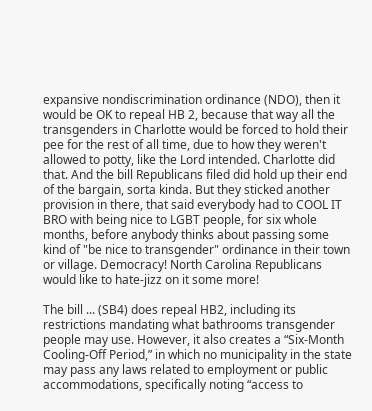expansive nondiscrimination ordinance (NDO), then it would be OK to repeal HB 2, because that way all the transgenders in Charlotte would be forced to hold their pee for the rest of all time, due to how they weren't allowed to potty, like the Lord intended. Charlotte did that. And the bill Republicans filed did hold up their end of the bargain, sorta kinda. But they sticked another provision in there, that said everybody had to COOL IT BRO with being nice to LGBT people, for six whole months, before anybody thinks about passing some kind of "be nice to transgender" ordinance in their town or village. Democracy! North Carolina Republicans would like to hate-jizz on it some more!

The bill ... (SB4) does repeal HB2, including its restrictions mandating what bathrooms transgender people may use. However, it also creates a “Six-Month Cooling-Off Period,” in which no municipality in the state may pass any laws related to employment or public accommodations, specifically noting “access to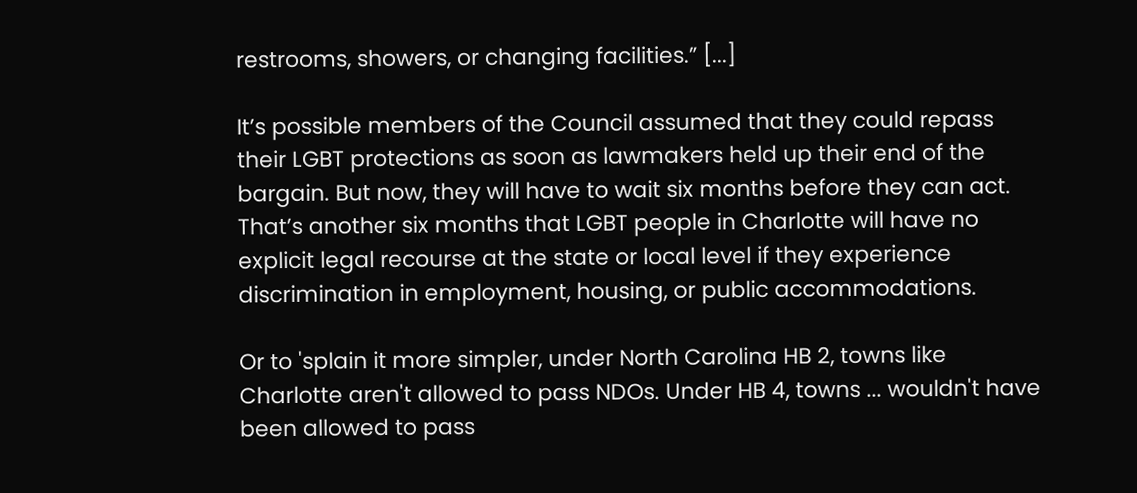restrooms, showers, or changing facilities.” [...]

It’s possible members of the Council assumed that they could repass their LGBT protections as soon as lawmakers held up their end of the bargain. But now, they will have to wait six months before they can act. That’s another six months that LGBT people in Charlotte will have no explicit legal recourse at the state or local level if they experience discrimination in employment, housing, or public accommodations.

Or to 'splain it more simpler, under North Carolina HB 2, towns like Charlotte aren't allowed to pass NDOs. Under HB 4, towns ... wouldn't have been allowed to pass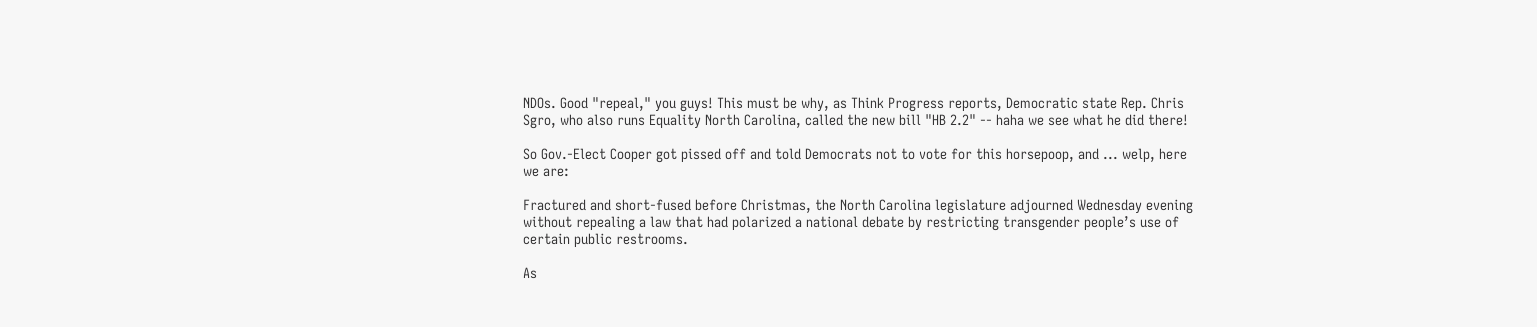NDOs. Good "repeal," you guys! This must be why, as Think Progress reports, Democratic state Rep. Chris Sgro, who also runs Equality North Carolina, called the new bill "HB 2.2" -- haha we see what he did there!

So Gov.-Elect Cooper got pissed off and told Democrats not to vote for this horsepoop, and ... welp, here we are:

Fractured and short-fused before Christmas, the North Carolina legislature adjourned Wednesday evening without repealing a law that had polarized a national debate by restricting transgender people’s use of certain public restrooms.

As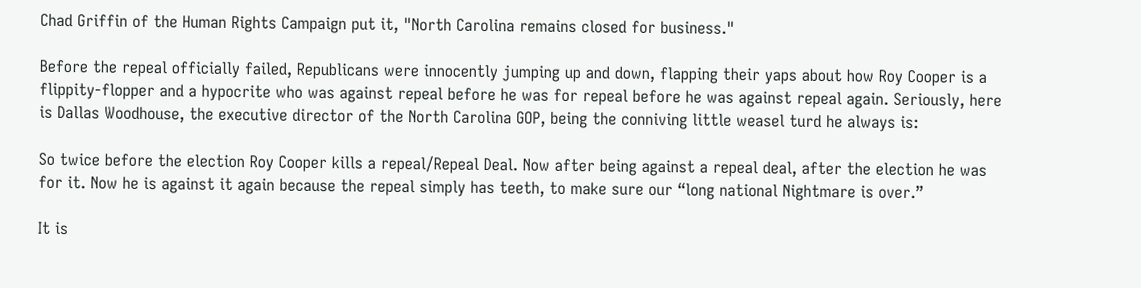Chad Griffin of the Human Rights Campaign put it, "North Carolina remains closed for business."

Before the repeal officially failed, Republicans were innocently jumping up and down, flapping their yaps about how Roy Cooper is a flippity-flopper and a hypocrite who was against repeal before he was for repeal before he was against repeal again. Seriously, here is Dallas Woodhouse, the executive director of the North Carolina GOP, being the conniving little weasel turd he always is:

So twice before the election Roy Cooper kills a repeal/Repeal Deal. Now after being against a repeal deal, after the election he was for it. Now he is against it again because the repeal simply has teeth, to make sure our “long national Nightmare is over.”

It is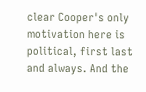clear Cooper's only motivation here is political, first last and always. And the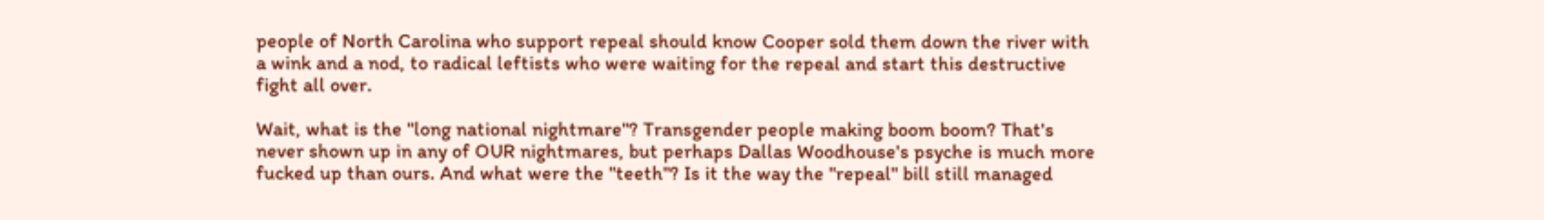people of North Carolina who support repeal should know Cooper sold them down the river with a wink and a nod, to radical leftists who were waiting for the repeal and start this destructive fight all over.

Wait, what is the "long national nightmare"? Transgender people making boom boom? That's never shown up in any of OUR nightmares, but perhaps Dallas Woodhouse's psyche is much more fucked up than ours. And what were the "teeth"? Is it the way the "repeal" bill still managed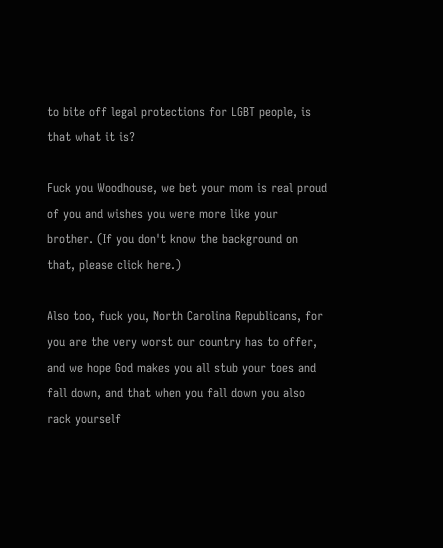to bite off legal protections for LGBT people, is that what it is?

Fuck you Woodhouse, we bet your mom is real proud of you and wishes you were more like your brother. (If you don't know the background on that, please click here.)

Also too, fuck you, North Carolina Republicans, for you are the very worst our country has to offer, and we hope God makes you all stub your toes and fall down, and that when you fall down you also rack yourself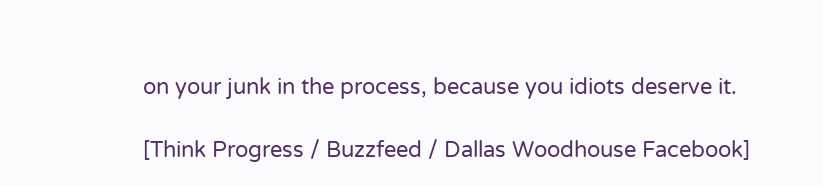on your junk in the process, because you idiots deserve it.

[Think Progress / Buzzfeed / Dallas Woodhouse Facebook]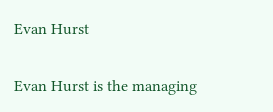Evan Hurst

Evan Hurst is the managing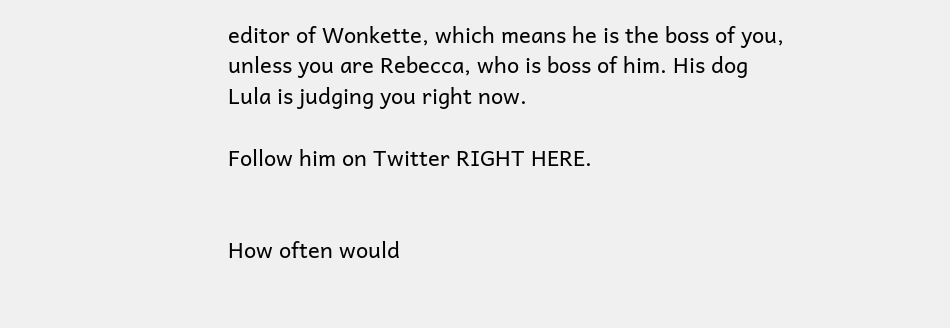editor of Wonkette, which means he is the boss of you, unless you are Rebecca, who is boss of him. His dog Lula is judging you right now.

Follow him on Twitter RIGHT HERE.


How often would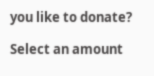you like to donate?

Select an amount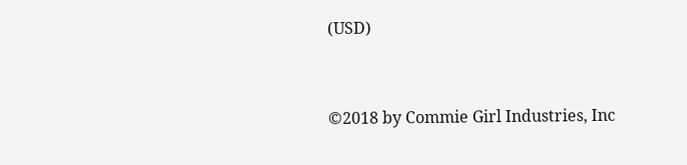(USD)


©2018 by Commie Girl Industries, Inc